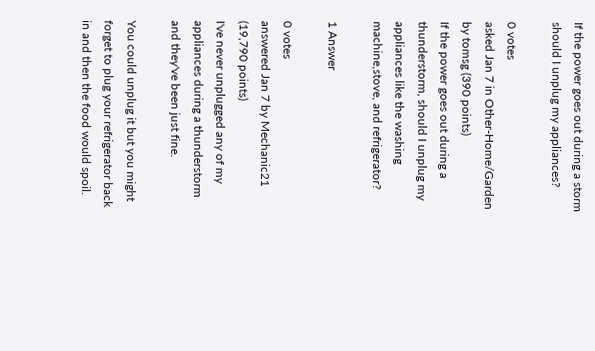If the power goes out during a storm should I unplug my appliances?

0 votes
asked Jan 7 in Other-Home/Garden by tomsg (390 points)
If the power goes out during a thunderstorm, should I unplug my appliances like the washing machine,stove, and refrigerator?

1 Answer

0 votes
answered Jan 7 by Mechanic21 (19,790 points)
I've never unplugged any of my appliances during a thunderstorm and they've been just fine.

You could unplug it but you might forget to plug your refrigerator back in and then the food would spoil.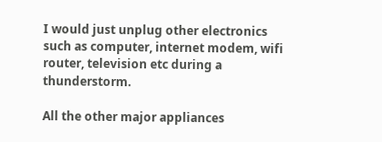I would just unplug other electronics such as computer, internet modem, wifi router, television etc during a thunderstorm.

All the other major appliances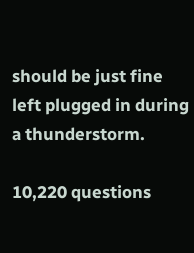should be just fine left plugged in during a thunderstorm.

10,220 questions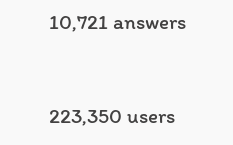10,721 answers


223,350 users